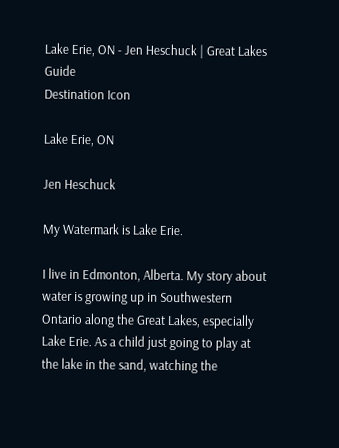Lake Erie, ON - Jen Heschuck | Great Lakes Guide
Destination Icon

Lake Erie, ON

Jen Heschuck

My Watermark is Lake Erie.

I live in Edmonton, Alberta. My story about water is growing up in Southwestern Ontario along the Great Lakes, especially Lake Erie. As a child just going to play at the lake in the sand, watching the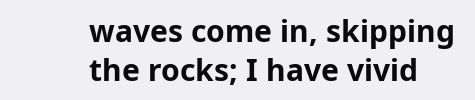waves come in, skipping the rocks; I have vivid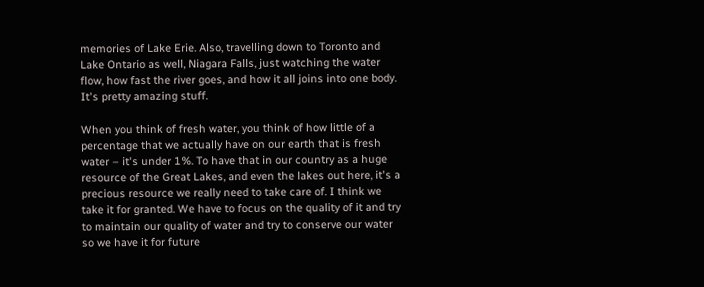memories of Lake Erie. Also, travelling down to Toronto and Lake Ontario as well, Niagara Falls, just watching the water flow, how fast the river goes, and how it all joins into one body. It's pretty amazing stuff.

When you think of fresh water, you think of how little of a percentage that we actually have on our earth that is fresh water – it's under 1%. To have that in our country as a huge resource of the Great Lakes, and even the lakes out here, it's a precious resource we really need to take care of. I think we take it for granted. We have to focus on the quality of it and try to maintain our quality of water and try to conserve our water so we have it for future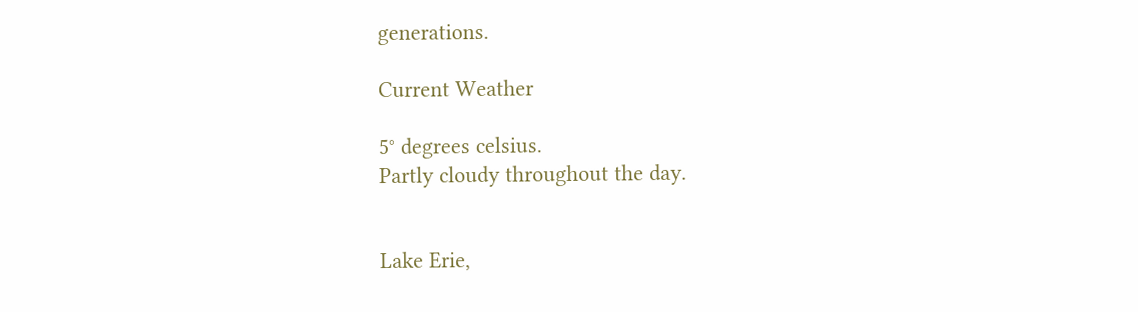generations.

Current Weather

5° degrees celsius.
Partly cloudy throughout the day.


Lake Erie,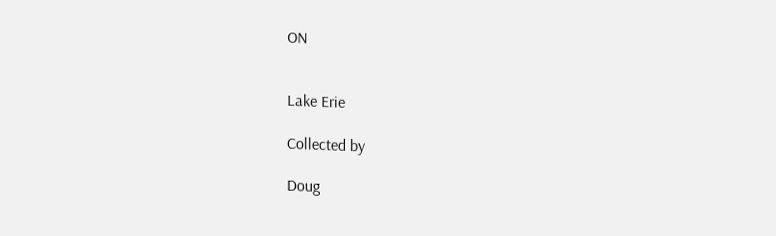ON


Lake Erie

Collected by

Doug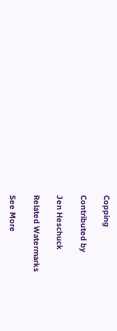Copping

Contributed by

Jen Heschuck

Related Watermarks

See More